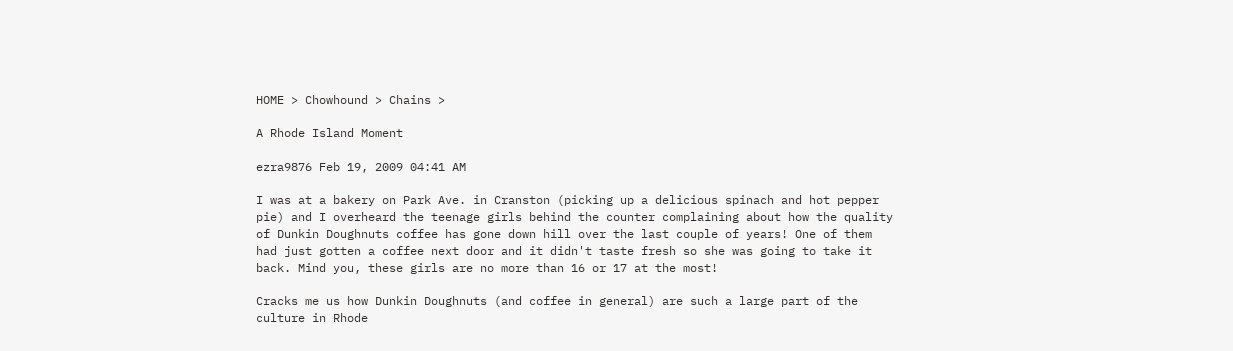HOME > Chowhound > Chains >

A Rhode Island Moment

ezra9876 Feb 19, 2009 04:41 AM

I was at a bakery on Park Ave. in Cranston (picking up a delicious spinach and hot pepper pie) and I overheard the teenage girls behind the counter complaining about how the quality of Dunkin Doughnuts coffee has gone down hill over the last couple of years! One of them had just gotten a coffee next door and it didn't taste fresh so she was going to take it back. Mind you, these girls are no more than 16 or 17 at the most!

Cracks me us how Dunkin Doughnuts (and coffee in general) are such a large part of the culture in Rhode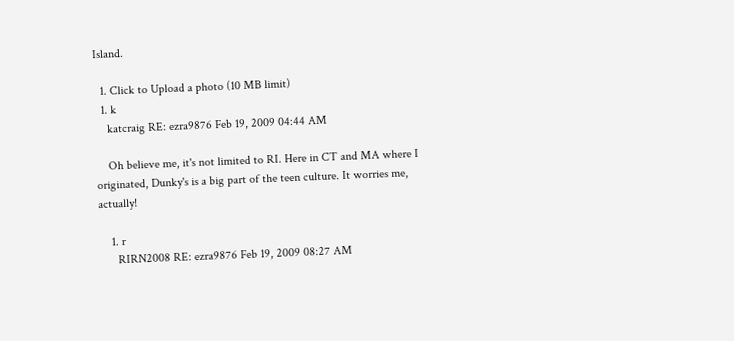Island.

  1. Click to Upload a photo (10 MB limit)
  1. k
    katcraig RE: ezra9876 Feb 19, 2009 04:44 AM

    Oh believe me, it's not limited to RI. Here in CT and MA where I originated, Dunky's is a big part of the teen culture. It worries me, actually!

    1. r
      RIRN2008 RE: ezra9876 Feb 19, 2009 08:27 AM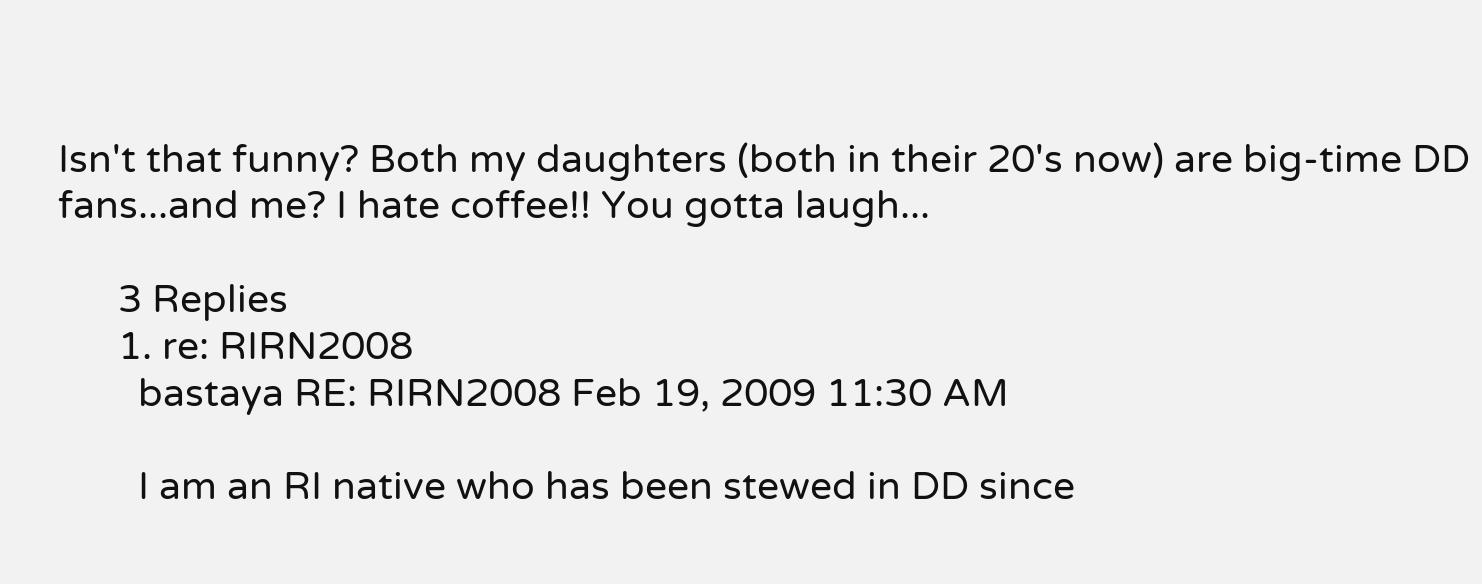Isn't that funny? Both my daughters (both in their 20's now) are big-time DD fans...and me? I hate coffee!! You gotta laugh...

      3 Replies
      1. re: RIRN2008
        bastaya RE: RIRN2008 Feb 19, 2009 11:30 AM

        I am an RI native who has been stewed in DD since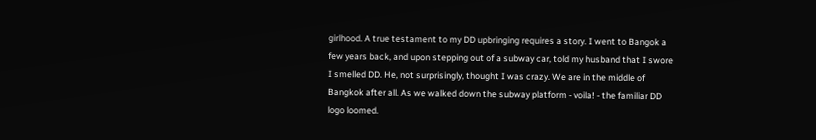girlhood. A true testament to my DD upbringing requires a story. I went to Bangok a few years back, and upon stepping out of a subway car, told my husband that I swore I smelled DD. He, not surprisingly, thought I was crazy. We are in the middle of Bangkok after all. As we walked down the subway platform - voila! - the familiar DD logo loomed.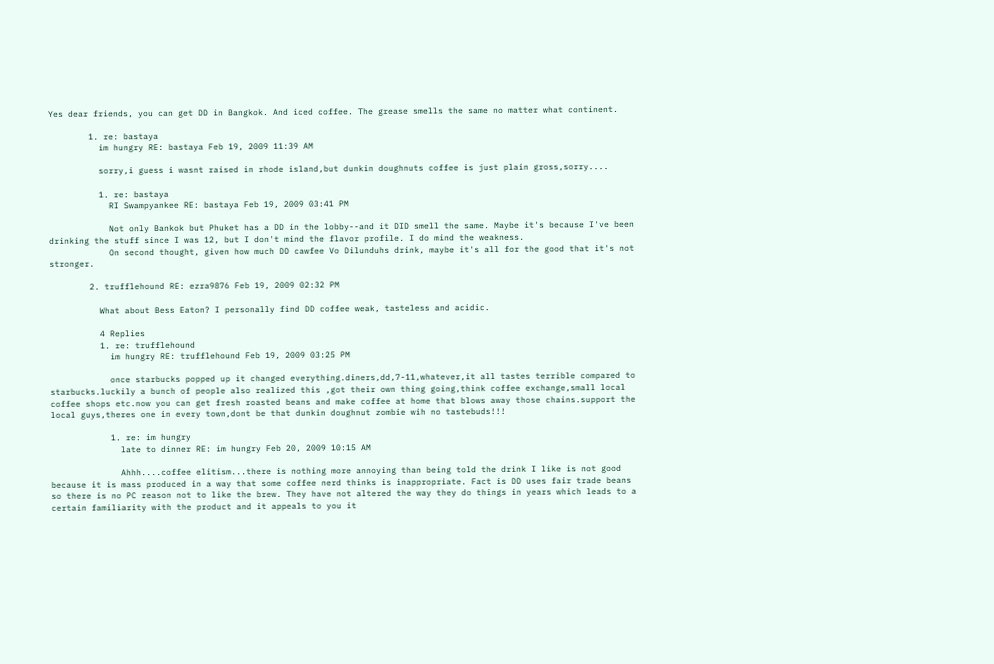Yes dear friends, you can get DD in Bangkok. And iced coffee. The grease smells the same no matter what continent.

        1. re: bastaya
          im hungry RE: bastaya Feb 19, 2009 11:39 AM

          sorry,i guess i wasnt raised in rhode island,but dunkin doughnuts coffee is just plain gross,sorry....

          1. re: bastaya
            RI Swampyankee RE: bastaya Feb 19, 2009 03:41 PM

            Not only Bankok but Phuket has a DD in the lobby--and it DID smell the same. Maybe it's because I've been drinking the stuff since I was 12, but I don't mind the flavor profile. I do mind the weakness.
            On second thought, given how much DD cawfee Vo Dilunduhs drink, maybe it's all for the good that it's not stronger.

        2. trufflehound RE: ezra9876 Feb 19, 2009 02:32 PM

          What about Bess Eaton? I personally find DD coffee weak, tasteless and acidic.

          4 Replies
          1. re: trufflehound
            im hungry RE: trufflehound Feb 19, 2009 03:25 PM

            once starbucks popped up it changed everything.diners,dd,7-11,whatever,it all tastes terrible compared to starbucks.luckily a bunch of people also realized this ,got their own thing going,think coffee exchange,small local coffee shops etc.now you can get fresh roasted beans and make coffee at home that blows away those chains.support the local guys,theres one in every town,dont be that dunkin doughnut zombie wih no tastebuds!!!

            1. re: im hungry
              late to dinner RE: im hungry Feb 20, 2009 10:15 AM

              Ahhh....coffee elitism...there is nothing more annoying than being told the drink I like is not good because it is mass produced in a way that some coffee nerd thinks is inappropriate. Fact is DD uses fair trade beans so there is no PC reason not to like the brew. They have not altered the way they do things in years which leads to a certain familiarity with the product and it appeals to you it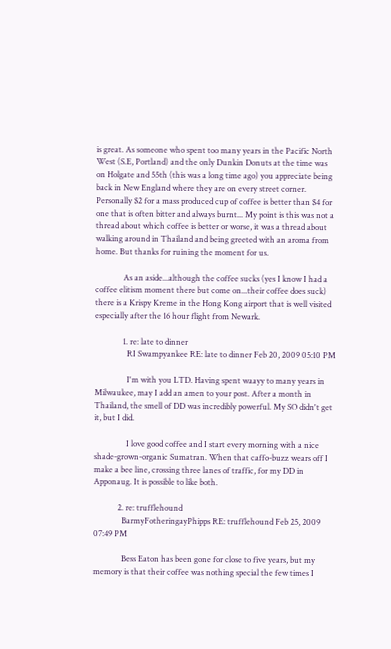is great. As someone who spent too many years in the Pacific North West (S.E, Portland) and the only Dunkin Donuts at the time was on Holgate and 55th (this was a long time ago) you appreciate being back in New England where they are on every street corner. Personally $2 for a mass produced cup of coffee is better than $4 for one that is often bitter and always burnt... My point is this was not a thread about which coffee is better or worse, it was a thread about walking around in Thailand and being greeted with an aroma from home. But thanks for ruining the moment for us.

              As an aside...although the coffee sucks (yes I know I had a coffee elitism moment there but come on...their coffee does suck) there is a Krispy Kreme in the Hong Kong airport that is well visited especially after the 16 hour flight from Newark.

              1. re: late to dinner
                RI Swampyankee RE: late to dinner Feb 20, 2009 05:10 PM

                I'm with you LTD. Having spent waayy to many years in Milwaukee, may I add an amen to your post. After a month in Thailand, the smell of DD was incredibly powerful. My SO didn't get it, but I did.

                I love good coffee and I start every morning with a nice shade-grown-organic Sumatran. When that caffo-buzz wears off I make a bee line, crossing three lanes of traffic, for my DD in Apponaug. It is possible to like both.

            2. re: trufflehound
              BarmyFotheringayPhipps RE: trufflehound Feb 25, 2009 07:49 PM

              Bess Eaton has been gone for close to five years, but my memory is that their coffee was nothing special the few times I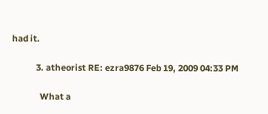had it.

            3. atheorist RE: ezra9876 Feb 19, 2009 04:33 PM

              What a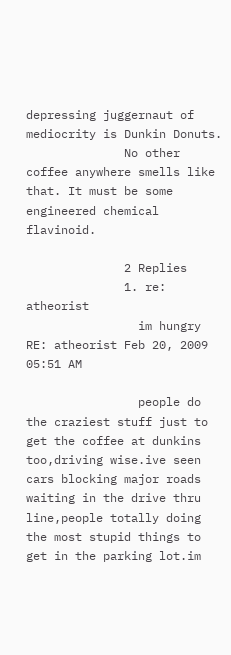depressing juggernaut of mediocrity is Dunkin Donuts.
              No other coffee anywhere smells like that. It must be some engineered chemical flavinoid.

              2 Replies
              1. re: atheorist
                im hungry RE: atheorist Feb 20, 2009 05:51 AM

                people do the craziest stuff just to get the coffee at dunkins too,driving wise.ive seen cars blocking major roads waiting in the drive thru line,people totally doing the most stupid things to get in the parking lot.im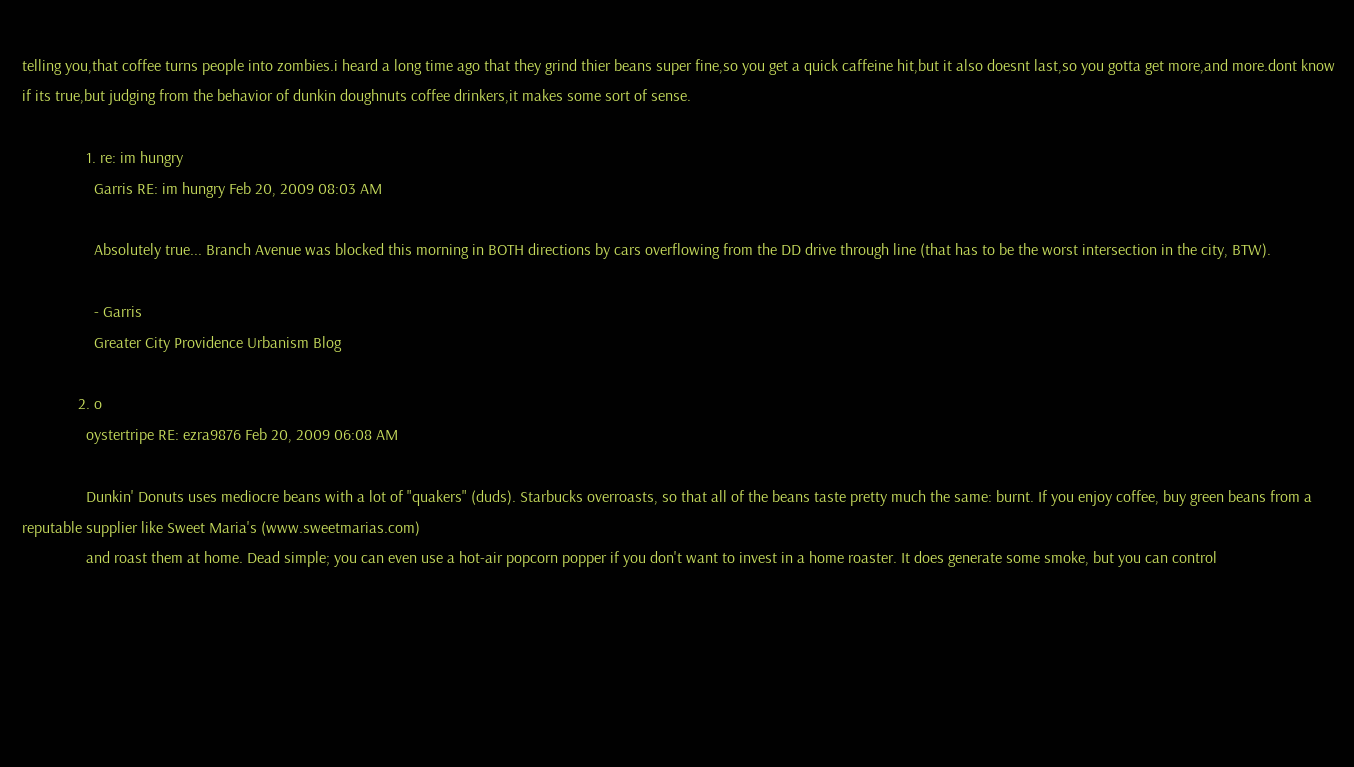telling you,that coffee turns people into zombies.i heard a long time ago that they grind thier beans super fine,so you get a quick caffeine hit,but it also doesnt last,so you gotta get more,and more.dont know if its true,but judging from the behavior of dunkin doughnuts coffee drinkers,it makes some sort of sense.

                1. re: im hungry
                  Garris RE: im hungry Feb 20, 2009 08:03 AM

                  Absolutely true... Branch Avenue was blocked this morning in BOTH directions by cars overflowing from the DD drive through line (that has to be the worst intersection in the city, BTW).

                  - Garris
                  Greater City Providence Urbanism Blog

              2. o
                oystertripe RE: ezra9876 Feb 20, 2009 06:08 AM

                Dunkin' Donuts uses mediocre beans with a lot of "quakers" (duds). Starbucks overroasts, so that all of the beans taste pretty much the same: burnt. If you enjoy coffee, buy green beans from a reputable supplier like Sweet Maria's (www.sweetmarias.com)
                and roast them at home. Dead simple; you can even use a hot-air popcorn popper if you don't want to invest in a home roaster. It does generate some smoke, but you can control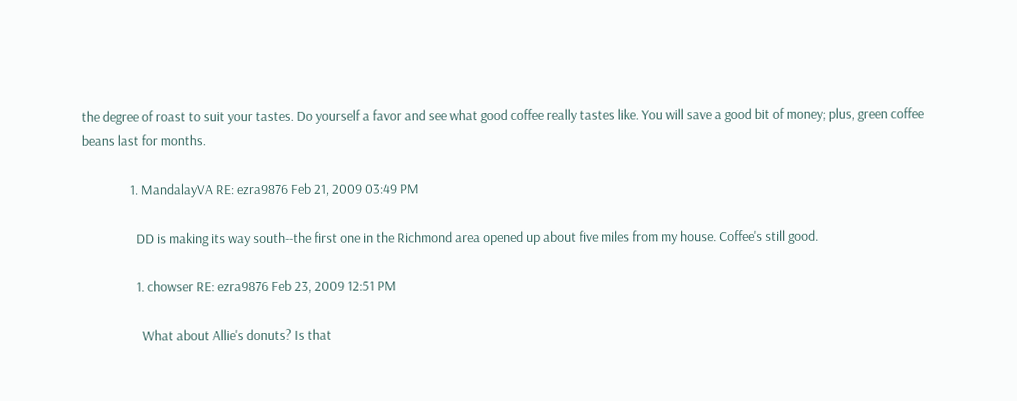the degree of roast to suit your tastes. Do yourself a favor and see what good coffee really tastes like. You will save a good bit of money; plus, green coffee beans last for months.

                1. MandalayVA RE: ezra9876 Feb 21, 2009 03:49 PM

                  DD is making its way south--the first one in the Richmond area opened up about five miles from my house. Coffee's still good.

                  1. chowser RE: ezra9876 Feb 23, 2009 12:51 PM

                    What about Allie's donuts? Is that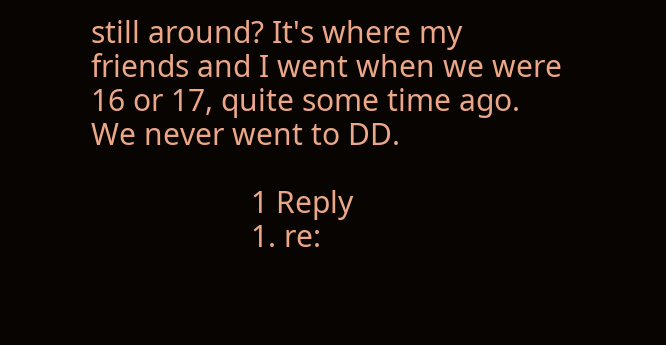still around? It's where my friends and I went when we were 16 or 17, quite some time ago. We never went to DD.

                    1 Reply
                    1. re: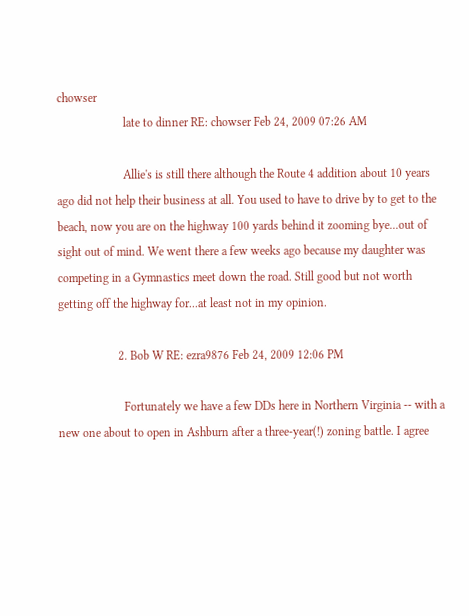chowser
                      late to dinner RE: chowser Feb 24, 2009 07:26 AM

                      Allie's is still there although the Route 4 addition about 10 years ago did not help their business at all. You used to have to drive by to get to the beach, now you are on the highway 100 yards behind it zooming bye...out of sight out of mind. We went there a few weeks ago because my daughter was competing in a Gymnastics meet down the road. Still good but not worth getting off the highway for...at least not in my opinion.

                    2. Bob W RE: ezra9876 Feb 24, 2009 12:06 PM

                      Fortunately we have a few DDs here in Northern Virginia -- with a new one about to open in Ashburn after a three-year(!) zoning battle. I agree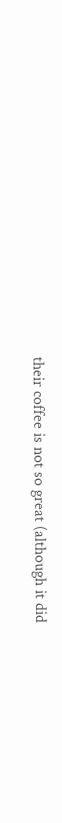their coffee is not so great (although it did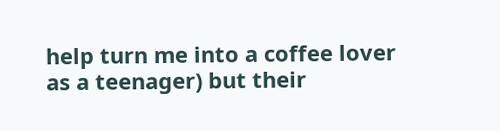help turn me into a coffee lover as a teenager) but their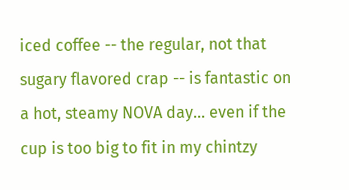iced coffee -- the regular, not that sugary flavored crap -- is fantastic on a hot, steamy NOVA day... even if the cup is too big to fit in my chintzy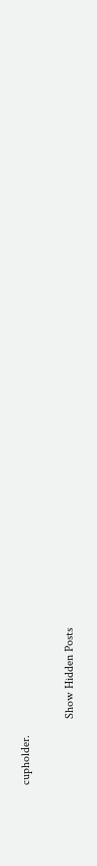cupholder.

                      Show Hidden Posts